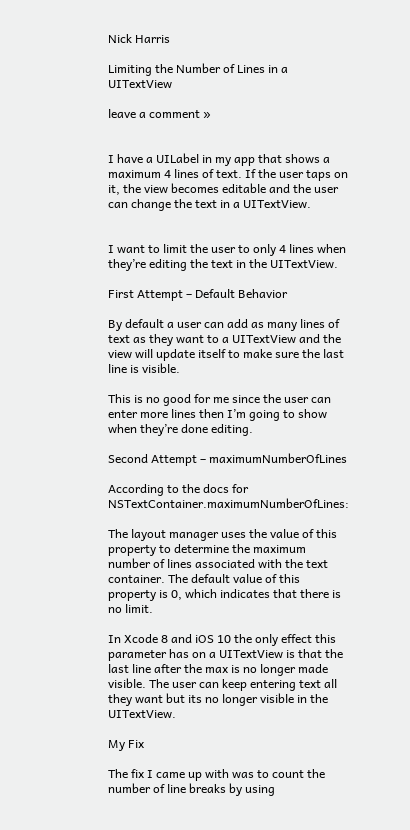Nick Harris

Limiting the Number of Lines in a UITextView

leave a comment »


I have a UILabel in my app that shows a maximum 4 lines of text. If the user taps on it, the view becomes editable and the user can change the text in a UITextView.


I want to limit the user to only 4 lines when they’re editing the text in the UITextView.

First Attempt – Default Behavior

By default a user can add as many lines of text as they want to a UITextView and the view will update itself to make sure the last line is visible.

This is no good for me since the user can enter more lines then I’m going to show when they’re done editing.

Second Attempt – maximumNumberOfLines

According to the docs for NSTextContainer.maximumNumberOfLines:

The layout manager uses the value of this property to determine the maximum number of lines associated with the text container. The default value of this property is 0, which indicates that there is no limit.

In Xcode 8 and iOS 10 the only effect this parameter has on a UITextView is that the last line after the max is no longer made visible. The user can keep entering text all they want but its no longer visible in the UITextView.

My Fix

The fix I came up with was to count the number of line breaks by using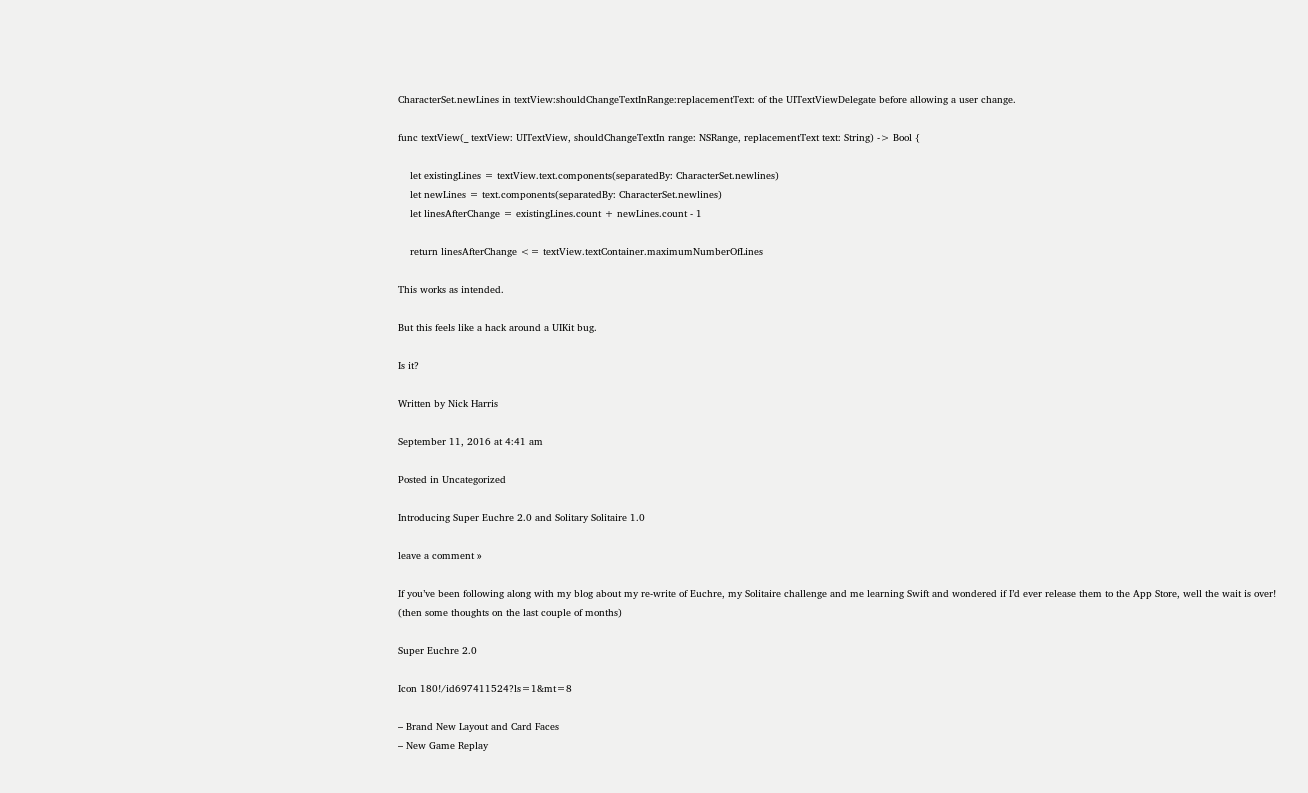CharacterSet.newLines in textView:shouldChangeTextInRange:replacementText: of the UITextViewDelegate before allowing a user change.

func textView(_ textView: UITextView, shouldChangeTextIn range: NSRange, replacementText text: String) -> Bool {

    let existingLines = textView.text.components(separatedBy: CharacterSet.newlines)
    let newLines = text.components(separatedBy: CharacterSet.newlines)
    let linesAfterChange = existingLines.count + newLines.count - 1

    return linesAfterChange <= textView.textContainer.maximumNumberOfLines

This works as intended.

But this feels like a hack around a UIKit bug.

Is it?

Written by Nick Harris

September 11, 2016 at 4:41 am

Posted in Uncategorized

Introducing Super Euchre 2.0 and Solitary Solitaire 1.0

leave a comment »

If you’ve been following along with my blog about my re-write of Euchre, my Solitaire challenge and me learning Swift and wondered if I’d ever release them to the App Store, well the wait is over!
(then some thoughts on the last couple of months)

Super Euchre 2.0

Icon 180!/id697411524?ls=1&mt=8

– Brand New Layout and Card Faces
– New Game Replay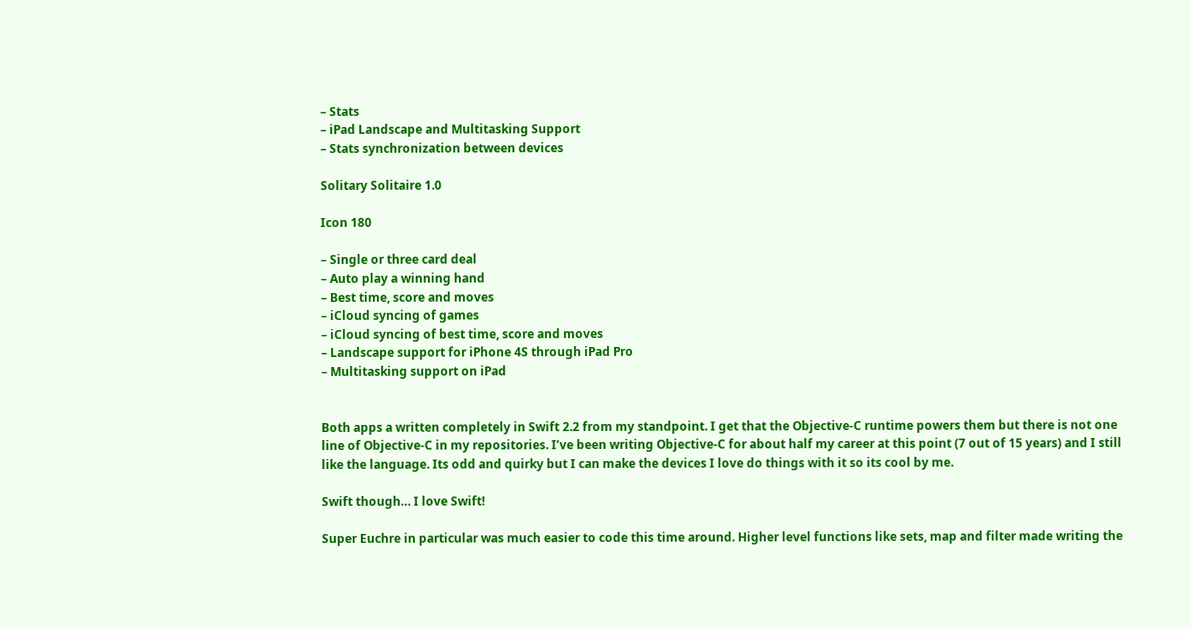– Stats
– iPad Landscape and Multitasking Support
– Stats synchronization between devices

Solitary Solitaire 1.0

Icon 180

– Single or three card deal
– Auto play a winning hand
– Best time, score and moves
– iCloud syncing of games
– iCloud syncing of best time, score and moves
– Landscape support for iPhone 4S through iPad Pro
– Multitasking support on iPad


Both apps a written completely in Swift 2.2 from my standpoint. I get that the Objective-C runtime powers them but there is not one line of Objective-C in my repositories. I’ve been writing Objective-C for about half my career at this point (7 out of 15 years) and I still like the language. Its odd and quirky but I can make the devices I love do things with it so its cool by me.

Swift though… I love Swift!

Super Euchre in particular was much easier to code this time around. Higher level functions like sets, map and filter made writing the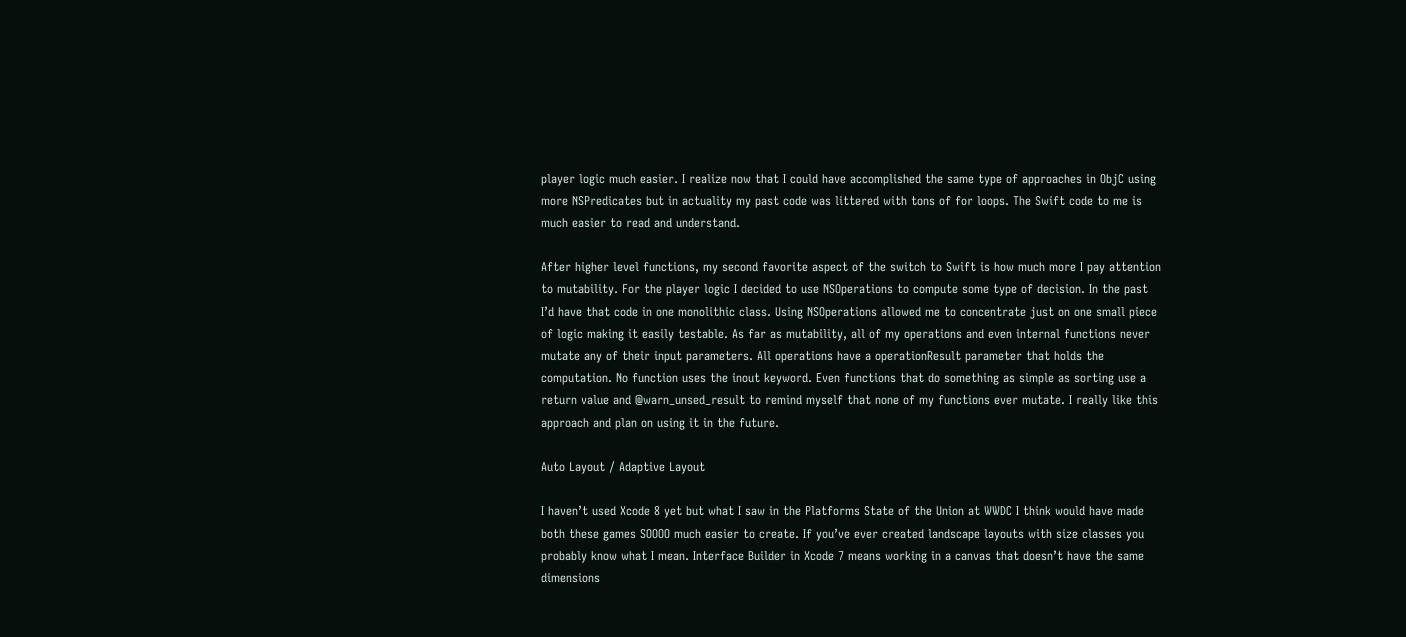player logic much easier. I realize now that I could have accomplished the same type of approaches in ObjC using more NSPredicates but in actuality my past code was littered with tons of for loops. The Swift code to me is much easier to read and understand.

After higher level functions, my second favorite aspect of the switch to Swift is how much more I pay attention to mutability. For the player logic I decided to use NSOperations to compute some type of decision. In the past I’d have that code in one monolithic class. Using NSOperations allowed me to concentrate just on one small piece of logic making it easily testable. As far as mutability, all of my operations and even internal functions never mutate any of their input parameters. All operations have a operationResult parameter that holds the computation. No function uses the inout keyword. Even functions that do something as simple as sorting use a return value and @warn_unsed_result to remind myself that none of my functions ever mutate. I really like this approach and plan on using it in the future.

Auto Layout / Adaptive Layout

I haven’t used Xcode 8 yet but what I saw in the Platforms State of the Union at WWDC I think would have made both these games SOOOO much easier to create. If you’ve ever created landscape layouts with size classes you probably know what I mean. Interface Builder in Xcode 7 means working in a canvas that doesn’t have the same dimensions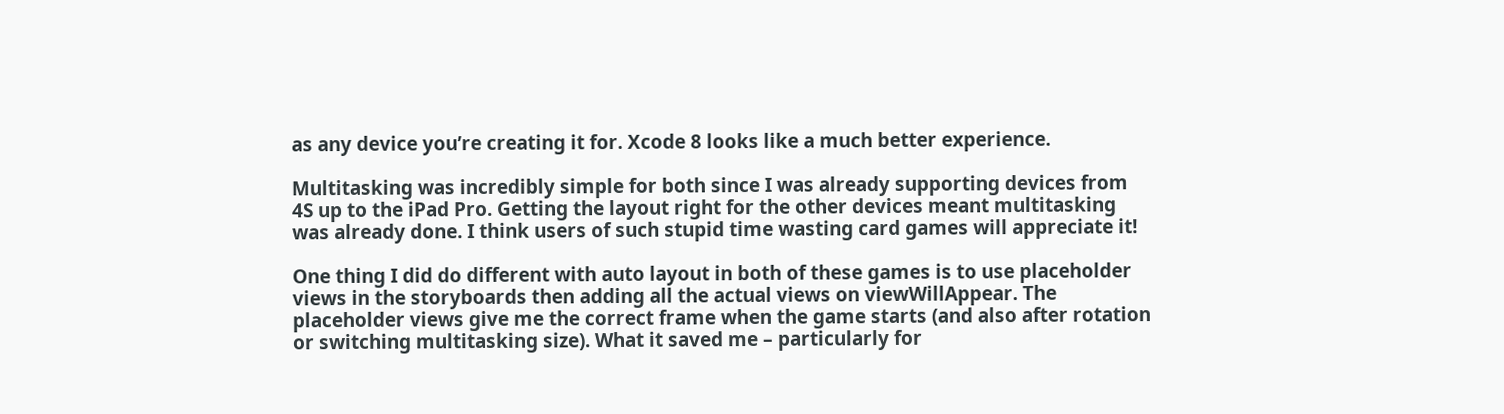as any device you’re creating it for. Xcode 8 looks like a much better experience.

Multitasking was incredibly simple for both since I was already supporting devices from 4S up to the iPad Pro. Getting the layout right for the other devices meant multitasking was already done. I think users of such stupid time wasting card games will appreciate it!

One thing I did do different with auto layout in both of these games is to use placeholder views in the storyboards then adding all the actual views on viewWillAppear. The placeholder views give me the correct frame when the game starts (and also after rotation or switching multitasking size). What it saved me – particularly for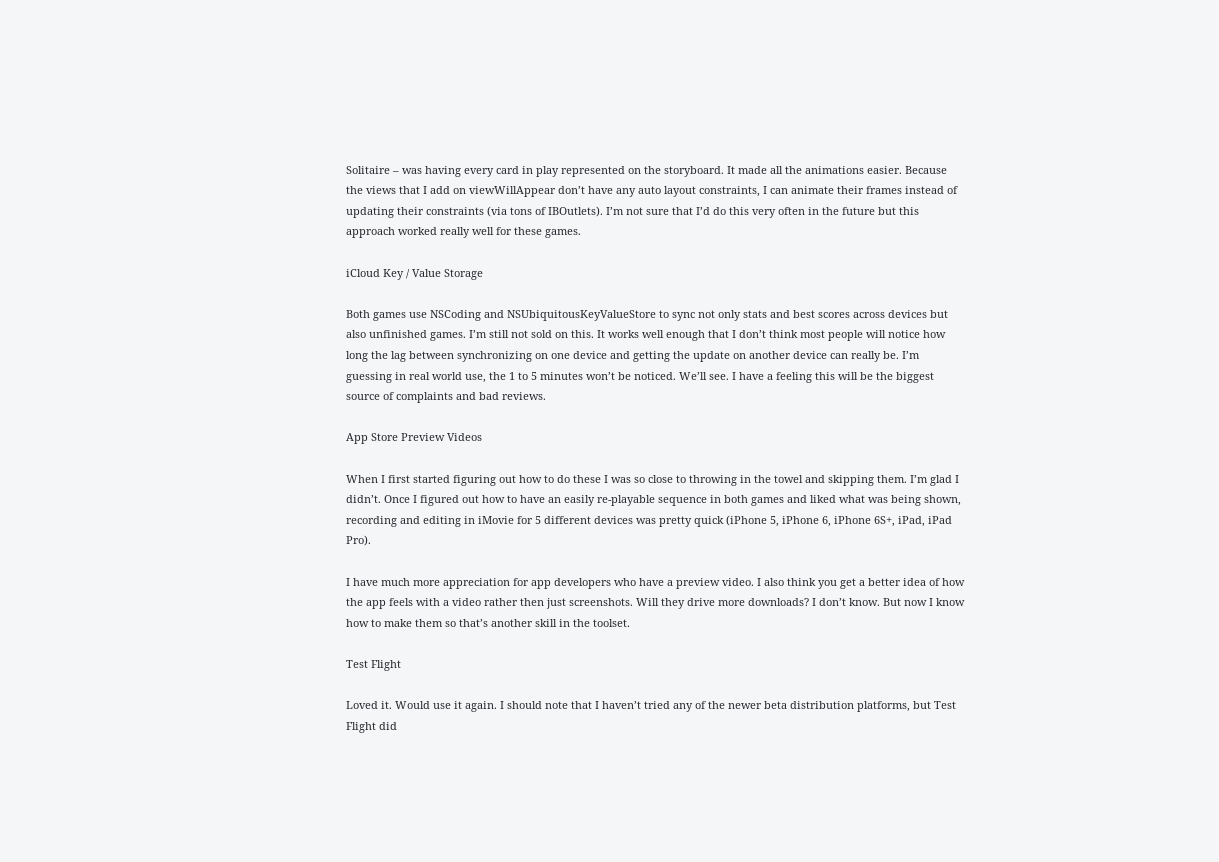Solitaire – was having every card in play represented on the storyboard. It made all the animations easier. Because the views that I add on viewWillAppear don’t have any auto layout constraints, I can animate their frames instead of updating their constraints (via tons of IBOutlets). I’m not sure that I’d do this very often in the future but this approach worked really well for these games.

iCloud Key / Value Storage

Both games use NSCoding and NSUbiquitousKeyValueStore to sync not only stats and best scores across devices but also unfinished games. I’m still not sold on this. It works well enough that I don’t think most people will notice how long the lag between synchronizing on one device and getting the update on another device can really be. I’m guessing in real world use, the 1 to 5 minutes won’t be noticed. We’ll see. I have a feeling this will be the biggest source of complaints and bad reviews.

App Store Preview Videos

When I first started figuring out how to do these I was so close to throwing in the towel and skipping them. I’m glad I didn’t. Once I figured out how to have an easily re-playable sequence in both games and liked what was being shown, recording and editing in iMovie for 5 different devices was pretty quick (iPhone 5, iPhone 6, iPhone 6S+, iPad, iPad Pro).

I have much more appreciation for app developers who have a preview video. I also think you get a better idea of how the app feels with a video rather then just screenshots. Will they drive more downloads? I don’t know. But now I know how to make them so that’s another skill in the toolset.

Test Flight

Loved it. Would use it again. I should note that I haven’t tried any of the newer beta distribution platforms, but Test Flight did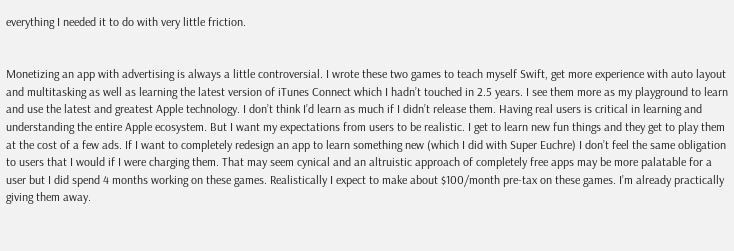everything I needed it to do with very little friction.


Monetizing an app with advertising is always a little controversial. I wrote these two games to teach myself Swift, get more experience with auto layout and multitasking as well as learning the latest version of iTunes Connect which I hadn’t touched in 2.5 years. I see them more as my playground to learn and use the latest and greatest Apple technology. I don’t think I’d learn as much if I didn’t release them. Having real users is critical in learning and understanding the entire Apple ecosystem. But I want my expectations from users to be realistic. I get to learn new fun things and they get to play them at the cost of a few ads. If I want to completely redesign an app to learn something new (which I did with Super Euchre) I don’t feel the same obligation to users that I would if I were charging them. That may seem cynical and an altruistic approach of completely free apps may be more palatable for a user but I did spend 4 months working on these games. Realistically I expect to make about $100/month pre-tax on these games. I’m already practically giving them away.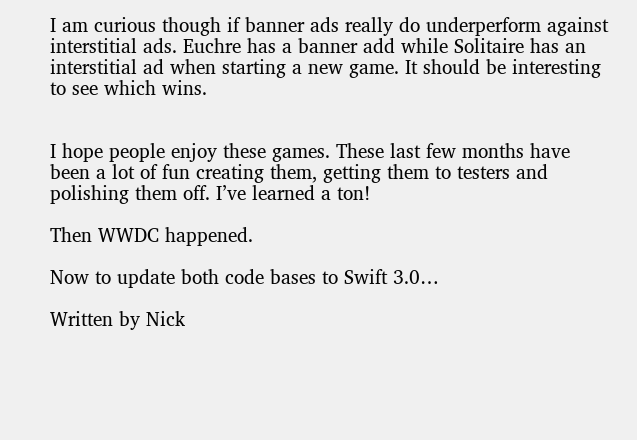I am curious though if banner ads really do underperform against interstitial ads. Euchre has a banner add while Solitaire has an interstitial ad when starting a new game. It should be interesting to see which wins.


I hope people enjoy these games. These last few months have been a lot of fun creating them, getting them to testers and polishing them off. I’ve learned a ton!

Then WWDC happened.

Now to update both code bases to Swift 3.0…

Written by Nick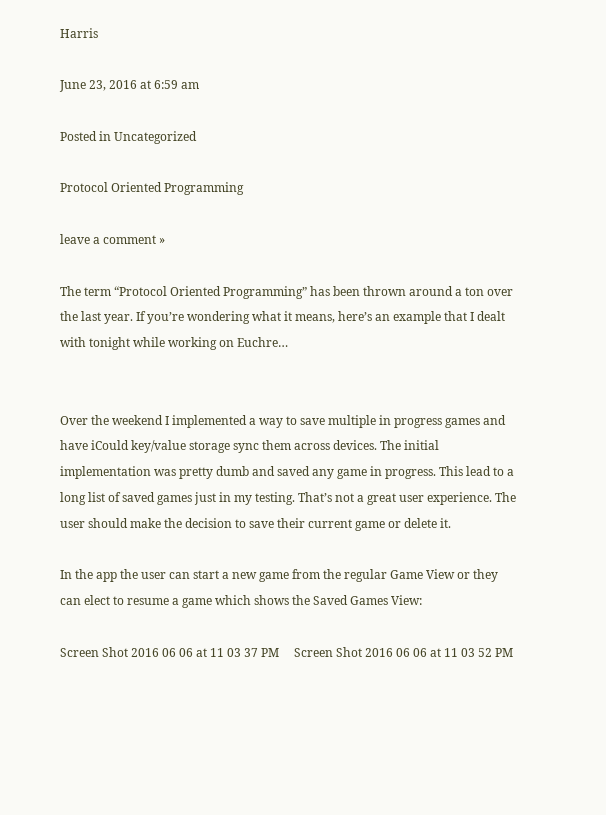Harris

June 23, 2016 at 6:59 am

Posted in Uncategorized

Protocol Oriented Programming

leave a comment »

The term “Protocol Oriented Programming” has been thrown around a ton over the last year. If you’re wondering what it means, here’s an example that I dealt with tonight while working on Euchre…


Over the weekend I implemented a way to save multiple in progress games and have iCould key/value storage sync them across devices. The initial implementation was pretty dumb and saved any game in progress. This lead to a long list of saved games just in my testing. That’s not a great user experience. The user should make the decision to save their current game or delete it.

In the app the user can start a new game from the regular Game View or they can elect to resume a game which shows the Saved Games View:

Screen Shot 2016 06 06 at 11 03 37 PM     Screen Shot 2016 06 06 at 11 03 52 PM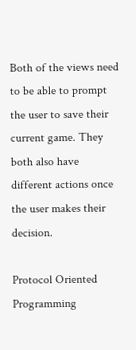Both of the views need to be able to prompt the user to save their current game. They both also have different actions once the user makes their decision.

Protocol Oriented Programming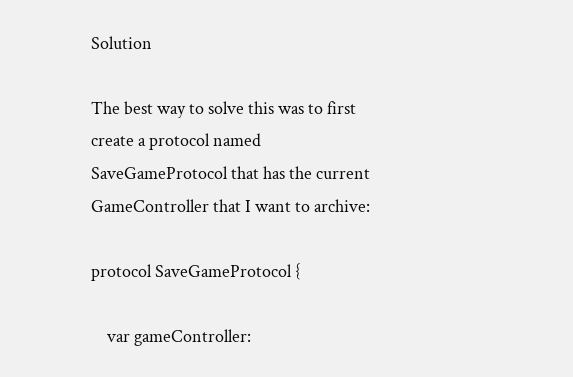Solution

The best way to solve this was to first create a protocol named SaveGameProtocol that has the current GameController that I want to archive:

protocol SaveGameProtocol {

    var gameController: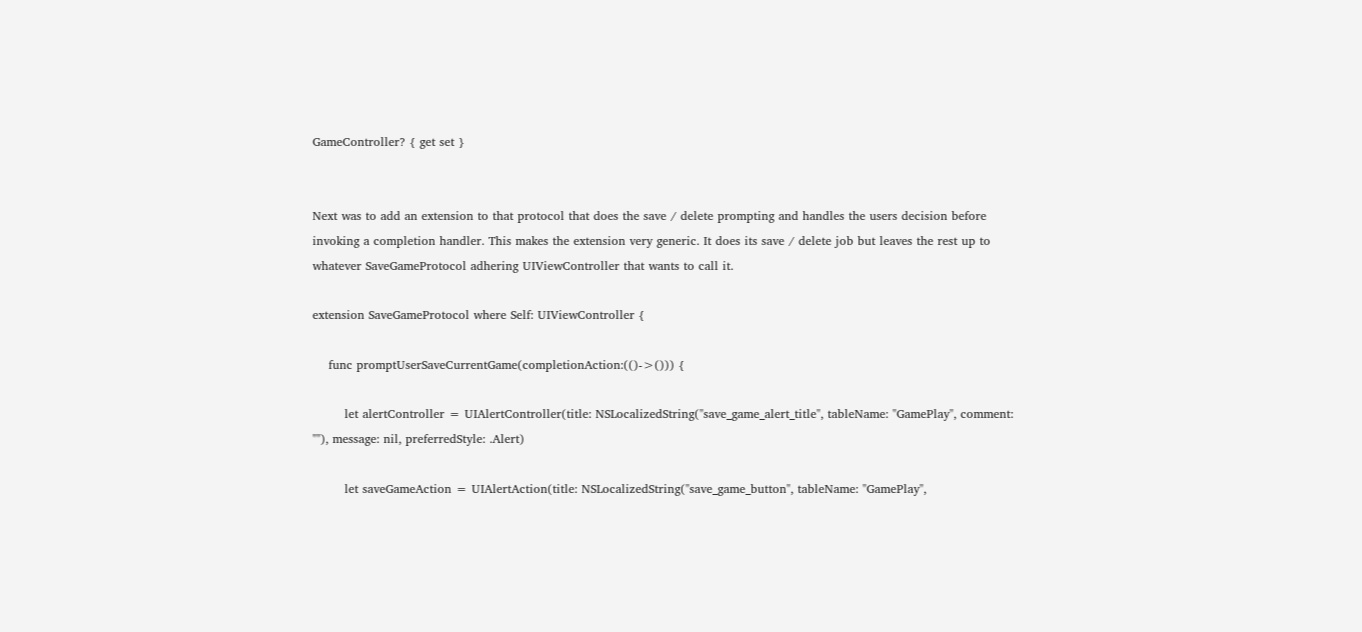GameController? { get set }


Next was to add an extension to that protocol that does the save / delete prompting and handles the users decision before invoking a completion handler. This makes the extension very generic. It does its save / delete job but leaves the rest up to whatever SaveGameProtocol adhering UIViewController that wants to call it.

extension SaveGameProtocol where Self: UIViewController {

    func promptUserSaveCurrentGame(completionAction:(()->())) {

        let alertController = UIAlertController(title: NSLocalizedString("save_game_alert_title", tableName: "GamePlay", comment: ""), message: nil, preferredStyle: .Alert)

        let saveGameAction = UIAlertAction(title: NSLocalizedString("save_game_button", tableName: "GamePlay",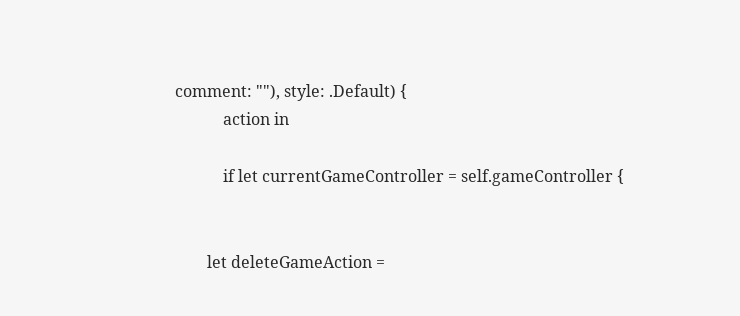comment: ""), style: .Default) {
            action in

            if let currentGameController = self.gameController {


        let deleteGameAction =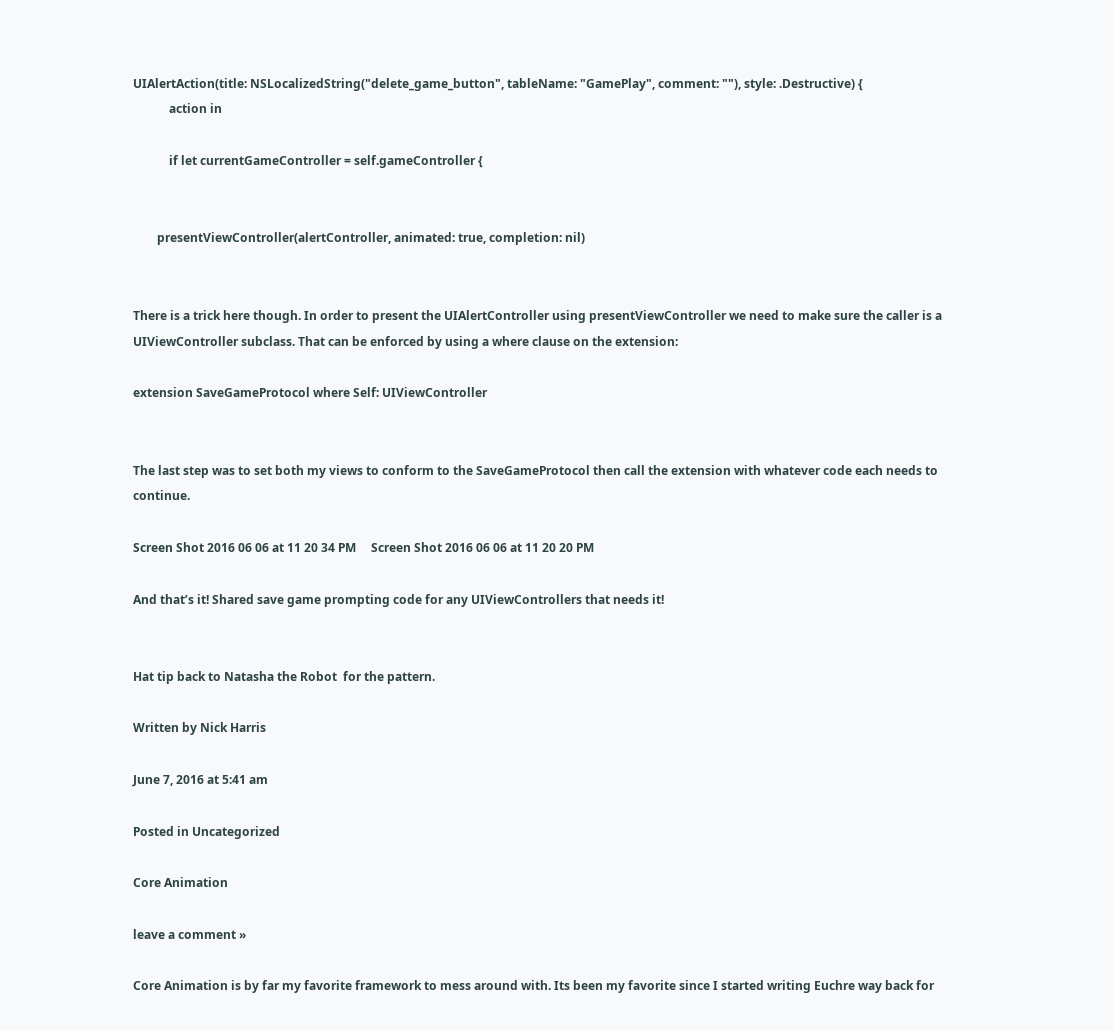UIAlertAction(title: NSLocalizedString("delete_game_button", tableName: "GamePlay", comment: ""), style: .Destructive) {
            action in

            if let currentGameController = self.gameController {


        presentViewController(alertController, animated: true, completion: nil)


There is a trick here though. In order to present the UIAlertController using presentViewController we need to make sure the caller is a UIViewController subclass. That can be enforced by using a where clause on the extension:

extension SaveGameProtocol where Self: UIViewController


The last step was to set both my views to conform to the SaveGameProtocol then call the extension with whatever code each needs to continue.

Screen Shot 2016 06 06 at 11 20 34 PM     Screen Shot 2016 06 06 at 11 20 20 PM

And that’s it! Shared save game prompting code for any UIViewControllers that needs it!


Hat tip back to Natasha the Robot  for the pattern.

Written by Nick Harris

June 7, 2016 at 5:41 am

Posted in Uncategorized

Core Animation

leave a comment »

Core Animation is by far my favorite framework to mess around with. Its been my favorite since I started writing Euchre way back for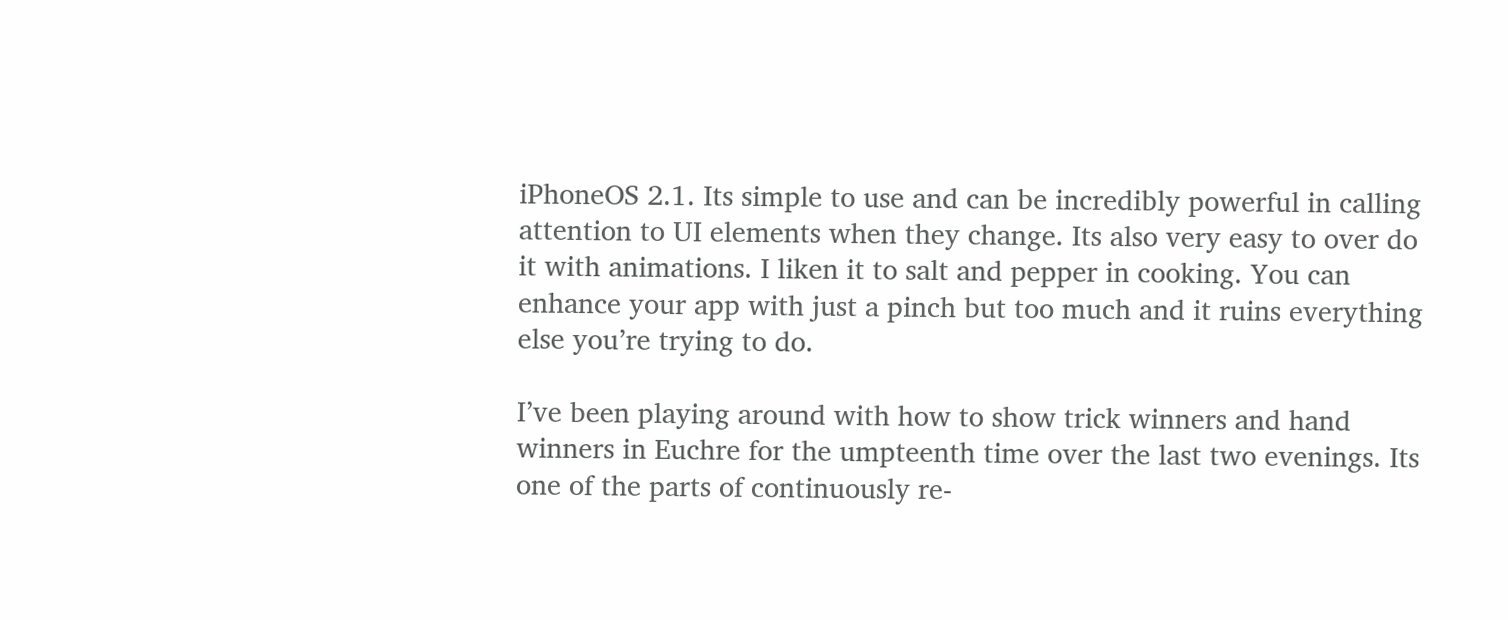iPhoneOS 2.1. Its simple to use and can be incredibly powerful in calling attention to UI elements when they change. Its also very easy to over do it with animations. I liken it to salt and pepper in cooking. You can enhance your app with just a pinch but too much and it ruins everything else you’re trying to do.

I’ve been playing around with how to show trick winners and hand winners in Euchre for the umpteenth time over the last two evenings. Its one of the parts of continuously re-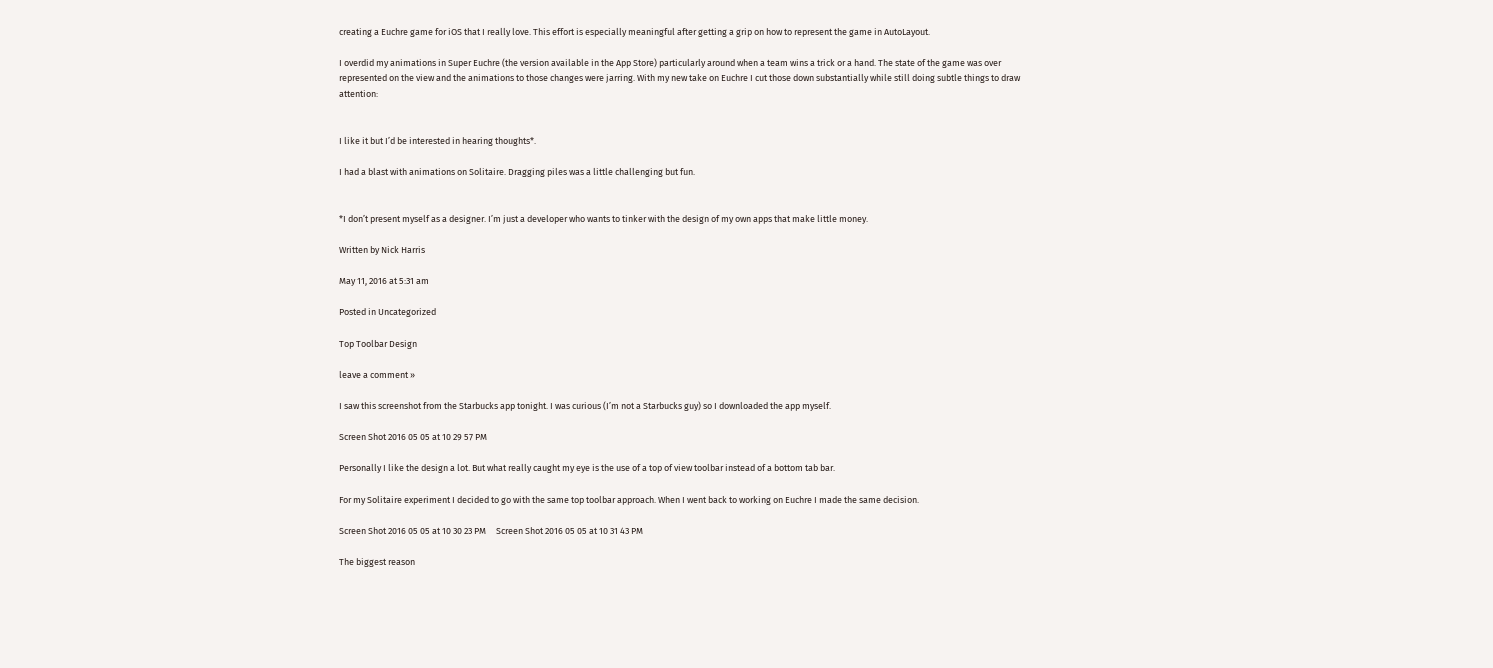creating a Euchre game for iOS that I really love. This effort is especially meaningful after getting a grip on how to represent the game in AutoLayout.

I overdid my animations in Super Euchre (the version available in the App Store) particularly around when a team wins a trick or a hand. The state of the game was over represented on the view and the animations to those changes were jarring. With my new take on Euchre I cut those down substantially while still doing subtle things to draw attention:


I like it but I’d be interested in hearing thoughts*.

I had a blast with animations on Solitaire. Dragging piles was a little challenging but fun.


*I don’t present myself as a designer. I’m just a developer who wants to tinker with the design of my own apps that make little money.

Written by Nick Harris

May 11, 2016 at 5:31 am

Posted in Uncategorized

Top Toolbar Design

leave a comment »

I saw this screenshot from the Starbucks app tonight. I was curious (I’m not a Starbucks guy) so I downloaded the app myself.

Screen Shot 2016 05 05 at 10 29 57 PM

Personally I like the design a lot. But what really caught my eye is the use of a top of view toolbar instead of a bottom tab bar.

For my Solitaire experiment I decided to go with the same top toolbar approach. When I went back to working on Euchre I made the same decision.

Screen Shot 2016 05 05 at 10 30 23 PM     Screen Shot 2016 05 05 at 10 31 43 PM

The biggest reason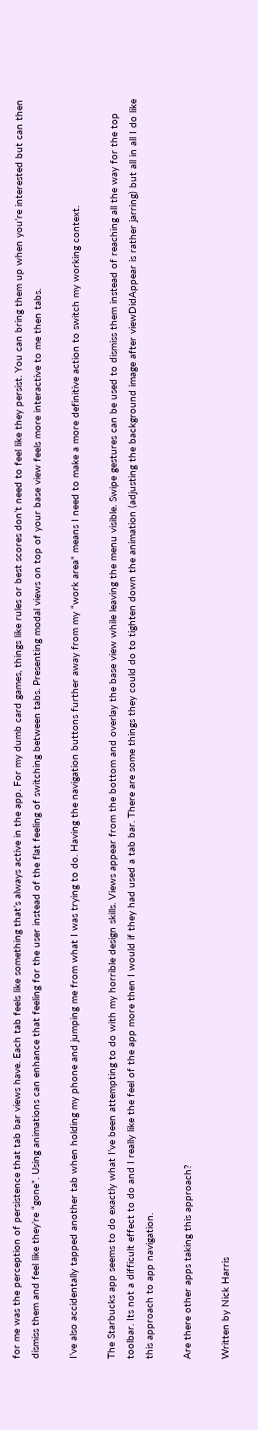for me was the perception of persistence that tab bar views have. Each tab feels like something that’s always active in the app. For my dumb card games, things like rules or best scores don’t need to feel like they persist. You can bring them up when you’re interested but can then dismiss them and feel like they’re “gone”. Using animations can enhance that feeling for the user instead of the flat feeling of switching between tabs. Presenting modal views on top of your base view feels more interactive to me then tabs.

I’ve also accidentally tapped another tab when holding my phone and jumping me from what I was trying to do. Having the navigation buttons further away from my “work area” means I need to make a more definitive action to switch my working context.

The Starbucks app seems to do exactly what I’ve been attempting to do with my horrible design skills. Views appear from the bottom and overlay the base view while leaving the menu visible. Swipe gestures can be used to dismiss them instead of reaching all the way for the top toolbar. Its not a difficult effect to do and I really like the feel of the app more then I would if they had used a tab bar. There are some things they could do to tighten down the animation (adjusting the background image after viewDidAppear is rather jarring) but all in all I do like this approach to app navigation.

Are there other apps taking this approach?

Written by Nick Harris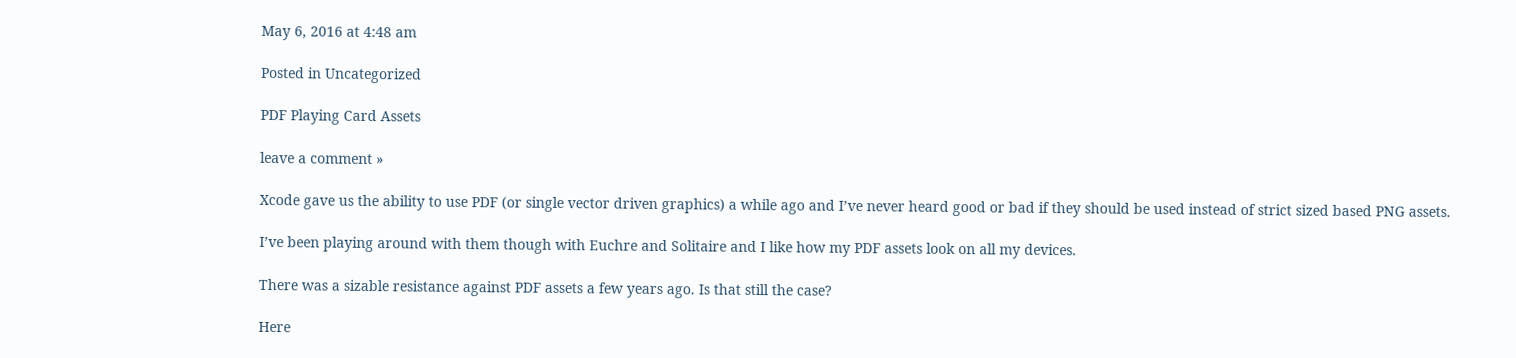May 6, 2016 at 4:48 am

Posted in Uncategorized

PDF Playing Card Assets

leave a comment »

Xcode gave us the ability to use PDF (or single vector driven graphics) a while ago and I’ve never heard good or bad if they should be used instead of strict sized based PNG assets.

I’ve been playing around with them though with Euchre and Solitaire and I like how my PDF assets look on all my devices.

There was a sizable resistance against PDF assets a few years ago. Is that still the case?

Here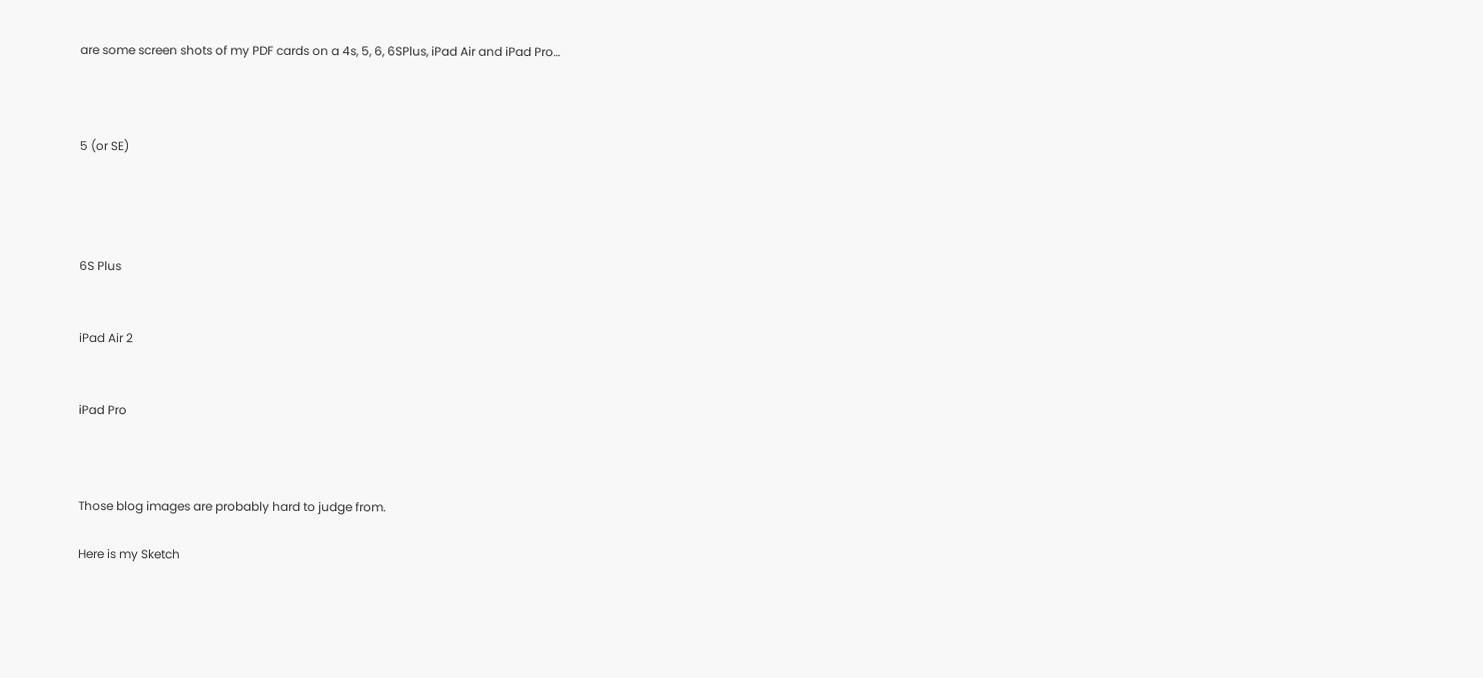are some screen shots of my PDF cards on a 4s, 5, 6, 6SPlus, iPad Air and iPad Pro…



5 (or SE)




6S Plus


iPad Air 2


iPad Pro



Those blog images are probably hard to judge from.

Here is my Sketch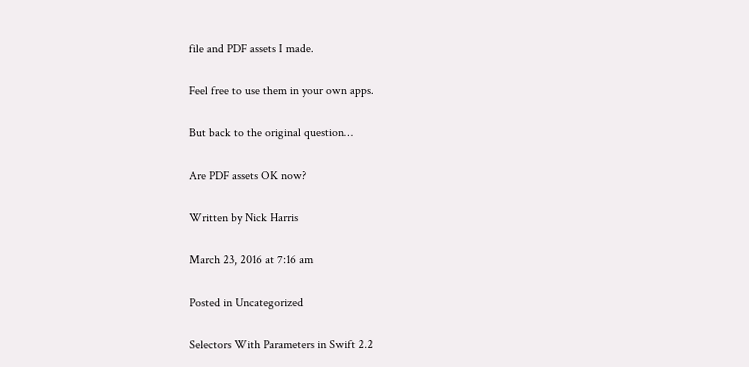file and PDF assets I made.

Feel free to use them in your own apps.

But back to the original question…

Are PDF assets OK now?

Written by Nick Harris

March 23, 2016 at 7:16 am

Posted in Uncategorized

Selectors With Parameters in Swift 2.2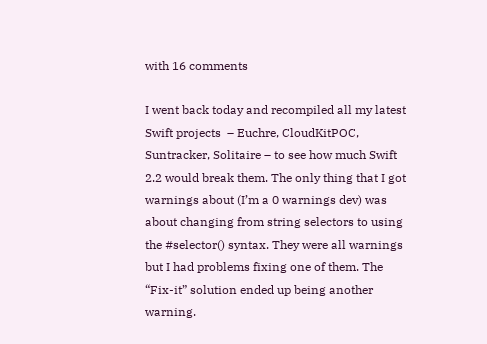with 16 comments

I went back today and recompiled all my latest Swift projects  – Euchre, CloudKitPOC, Suntracker, Solitaire – to see how much Swift 2.2 would break them. The only thing that I got warnings about (I’m a 0 warnings dev) was about changing from string selectors to using the #selector() syntax. They were all warnings but I had problems fixing one of them. The “Fix-it” solution ended up being another warning.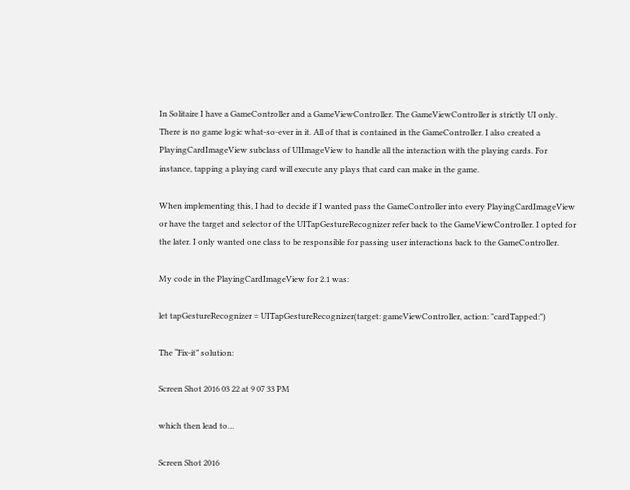In Solitaire I have a GameController and a GameViewController. The GameViewController is strictly UI only. There is no game logic what-so-ever in it. All of that is contained in the GameController. I also created a PlayingCardImageView subclass of UIImageView to handle all the interaction with the playing cards. For instance, tapping a playing card will execute any plays that card can make in the game.

When implementing this, I had to decide if I wanted pass the GameController into every PlayingCardImageView or have the target and selector of the UITapGestureRecognizer refer back to the GameViewController. I opted for the later. I only wanted one class to be responsible for passing user interactions back to the GameController.

My code in the PlayingCardImageView for 2.1 was:

let tapGestureRecognizer = UITapGestureRecognizer(target: gameViewController, action: "cardTapped:")

The “Fix-it” solution:

Screen Shot 2016 03 22 at 9 07 33 PM

which then lead to…

Screen Shot 2016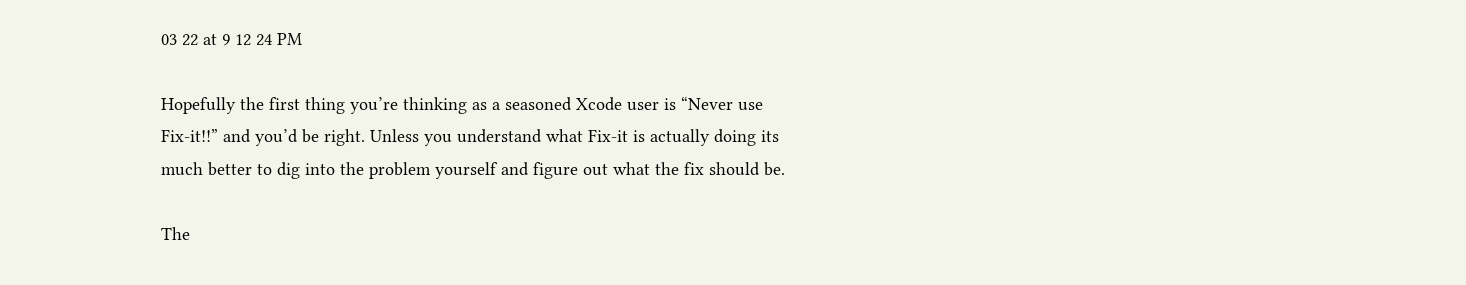03 22 at 9 12 24 PM

Hopefully the first thing you’re thinking as a seasoned Xcode user is “Never use Fix-it!!” and you’d be right. Unless you understand what Fix-it is actually doing its much better to dig into the problem yourself and figure out what the fix should be.

The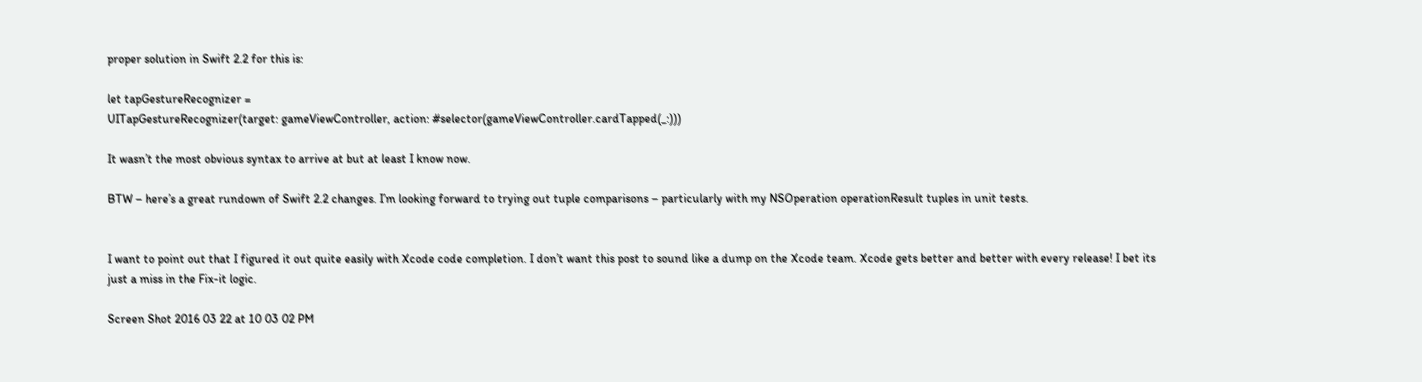proper solution in Swift 2.2 for this is:

let tapGestureRecognizer =
UITapGestureRecognizer(target: gameViewController, action: #selector(gameViewController.cardTapped(_:)))

It wasn’t the most obvious syntax to arrive at but at least I know now.

BTW – here’s a great rundown of Swift 2.2 changes. I’m looking forward to trying out tuple comparisons – particularly with my NSOperation operationResult tuples in unit tests.


I want to point out that I figured it out quite easily with Xcode code completion. I don’t want this post to sound like a dump on the Xcode team. Xcode gets better and better with every release! I bet its just a miss in the Fix-it logic.

Screen Shot 2016 03 22 at 10 03 02 PM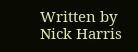Written by Nick Harris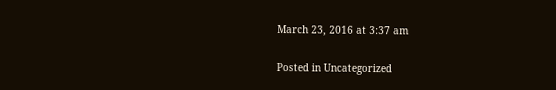March 23, 2016 at 3:37 am

Posted in Uncategorized